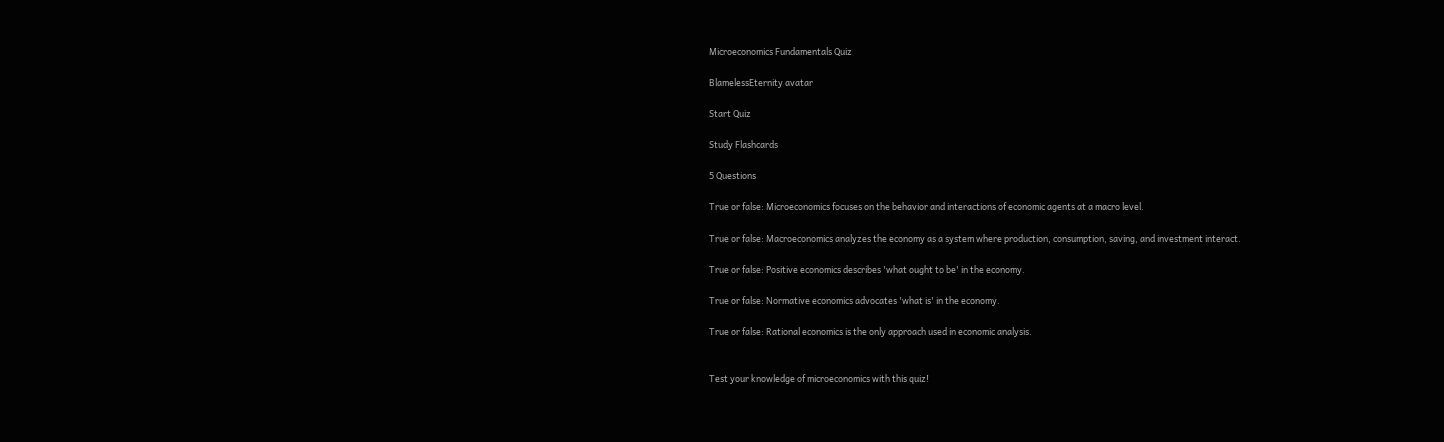Microeconomics Fundamentals Quiz

BlamelessEternity avatar

Start Quiz

Study Flashcards

5 Questions

True or false: Microeconomics focuses on the behavior and interactions of economic agents at a macro level.

True or false: Macroeconomics analyzes the economy as a system where production, consumption, saving, and investment interact.

True or false: Positive economics describes 'what ought to be' in the economy.

True or false: Normative economics advocates 'what is' in the economy.

True or false: Rational economics is the only approach used in economic analysis.


Test your knowledge of microeconomics with this quiz!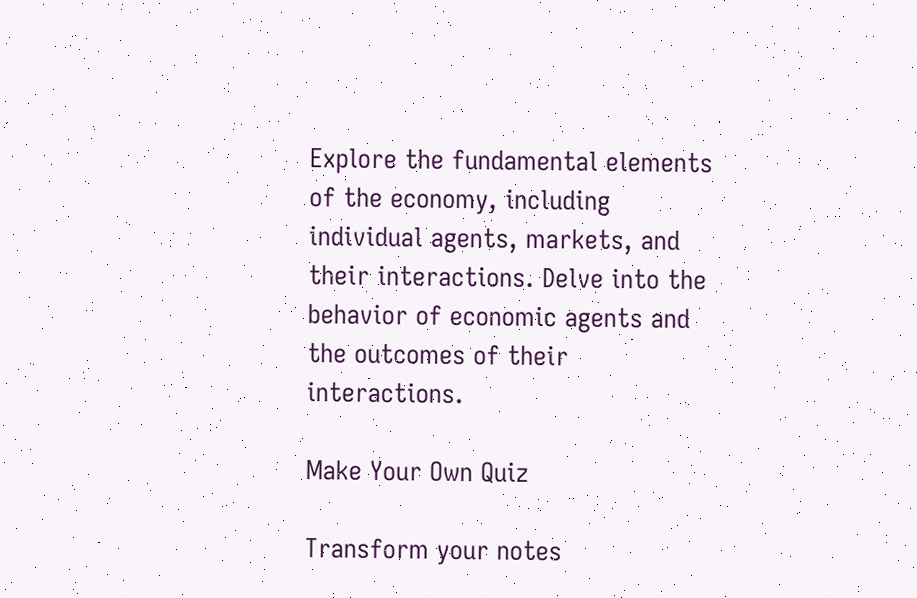Explore the fundamental elements of the economy, including individual agents, markets, and their interactions. Delve into the behavior of economic agents and the outcomes of their interactions.

Make Your Own Quiz

Transform your notes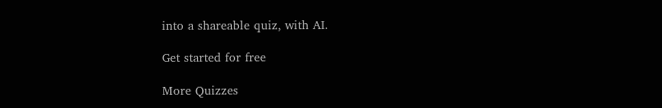into a shareable quiz, with AI.

Get started for free

More Quizzes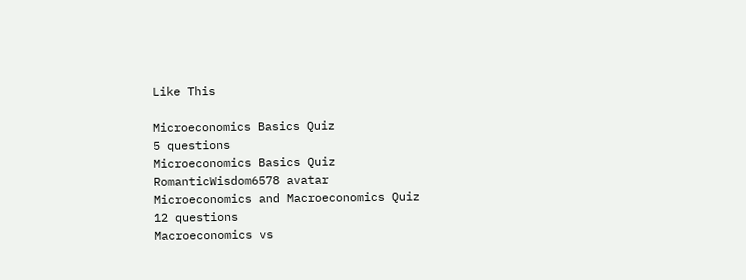Like This

Microeconomics Basics Quiz
5 questions
Microeconomics Basics Quiz
RomanticWisdom6578 avatar
Microeconomics and Macroeconomics Quiz
12 questions
Macroeconomics vs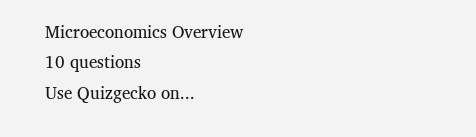Microeconomics Overview
10 questions
Use Quizgecko on...